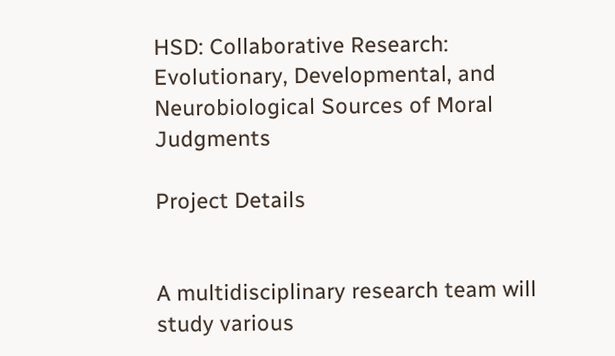HSD: Collaborative Research: Evolutionary, Developmental, and Neurobiological Sources of Moral Judgments

Project Details


A multidisciplinary research team will study various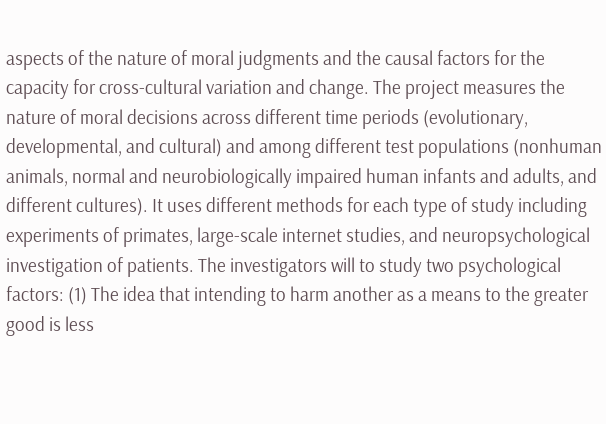aspects of the nature of moral judgments and the causal factors for the capacity for cross-cultural variation and change. The project measures the nature of moral decisions across different time periods (evolutionary, developmental, and cultural) and among different test populations (nonhuman animals, normal and neurobiologically impaired human infants and adults, and different cultures). It uses different methods for each type of study including experiments of primates, large-scale internet studies, and neuropsychological investigation of patients. The investigators will to study two psychological factors: (1) The idea that intending to harm another as a means to the greater good is less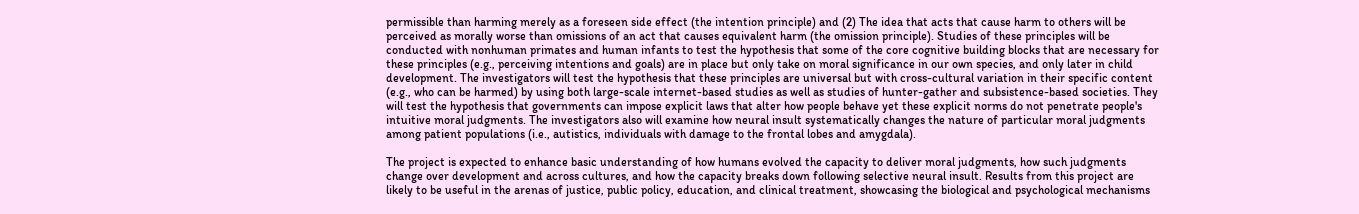permissible than harming merely as a foreseen side effect (the intention principle) and (2) The idea that acts that cause harm to others will be perceived as morally worse than omissions of an act that causes equivalent harm (the omission principle). Studies of these principles will be conducted with nonhuman primates and human infants to test the hypothesis that some of the core cognitive building blocks that are necessary for these principles (e.g., perceiving intentions and goals) are in place but only take on moral significance in our own species, and only later in child development. The investigators will test the hypothesis that these principles are universal but with cross-cultural variation in their specific content (e.g., who can be harmed) by using both large-scale internet-based studies as well as studies of hunter-gather and subsistence-based societies. They will test the hypothesis that governments can impose explicit laws that alter how people behave yet these explicit norms do not penetrate people's intuitive moral judgments. The investigators also will examine how neural insult systematically changes the nature of particular moral judgments among patient populations (i.e., autistics, individuals with damage to the frontal lobes and amygdala).

The project is expected to enhance basic understanding of how humans evolved the capacity to deliver moral judgments, how such judgments change over development and across cultures, and how the capacity breaks down following selective neural insult. Results from this project are likely to be useful in the arenas of justice, public policy, education, and clinical treatment, showcasing the biological and psychological mechanisms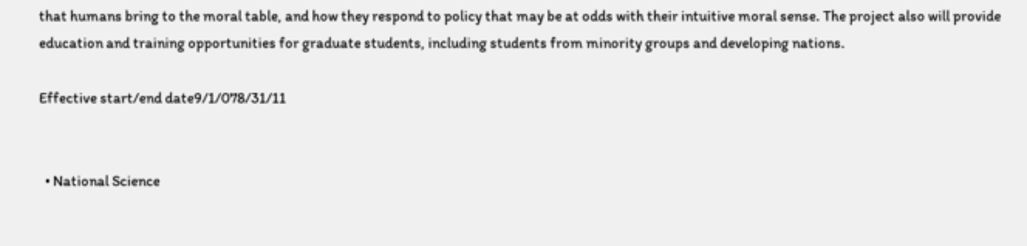that humans bring to the moral table, and how they respond to policy that may be at odds with their intuitive moral sense. The project also will provide education and training opportunities for graduate students, including students from minority groups and developing nations.

Effective start/end date9/1/078/31/11


  • National Science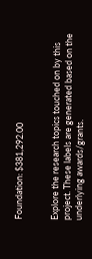Foundation: $381,292.00


Explore the research topics touched on by this project. These labels are generated based on the underlying awards/grants.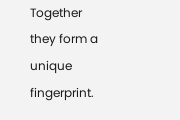Together they form a unique fingerprint.